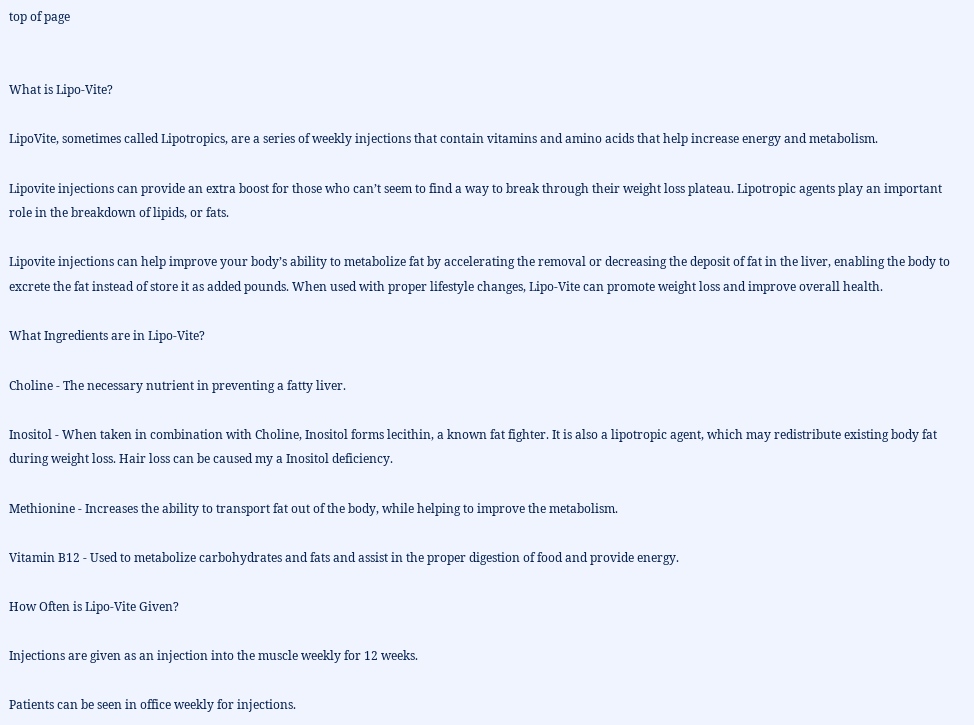top of page


What is Lipo-Vite?

LipoVite, sometimes called Lipotropics, are a series of weekly injections that contain vitamins and amino acids that help increase energy and metabolism.

Lipovite injections can provide an extra boost for those who can’t seem to find a way to break through their weight loss plateau. Lipotropic agents play an important role in the breakdown of lipids, or fats.

Lipovite injections can help improve your body’s ability to metabolize fat by accelerating the removal or decreasing the deposit of fat in the liver, enabling the body to excrete the fat instead of store it as added pounds. When used with proper lifestyle changes, Lipo-Vite can promote weight loss and improve overall health.

What Ingredients are in Lipo-Vite?

Choline - The necessary nutrient in preventing a fatty liver.

Inositol - When taken in combination with Choline, Inositol forms lecithin, a known fat fighter. It is also a lipotropic agent, which may redistribute existing body fat during weight loss. Hair loss can be caused my a Inositol deficiency.

Methionine - Increases the ability to transport fat out of the body, while helping to improve the metabolism.

Vitamin B12 - Used to metabolize carbohydrates and fats and assist in the proper digestion of food and provide energy.

How Often is Lipo-Vite Given?

Injections are given as an injection into the muscle weekly for 12 weeks.

Patients can be seen in office weekly for injections.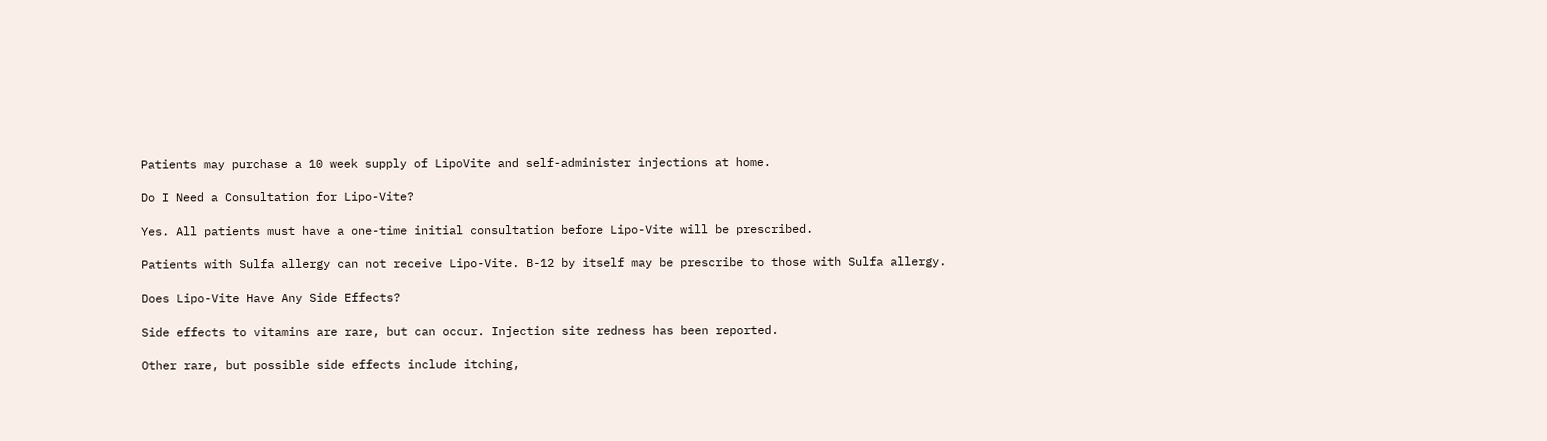Patients may purchase a 10 week supply of LipoVite and self-administer injections at home.

Do I Need a Consultation for Lipo-Vite?

Yes. All patients must have a one-time initial consultation before Lipo-Vite will be prescribed.

Patients with Sulfa allergy can not receive Lipo-Vite. B-12 by itself may be prescribe to those with Sulfa allergy.

Does Lipo-Vite Have Any Side Effects?

Side effects to vitamins are rare, but can occur. Injection site redness has been reported.

Other rare, but possible side effects include itching,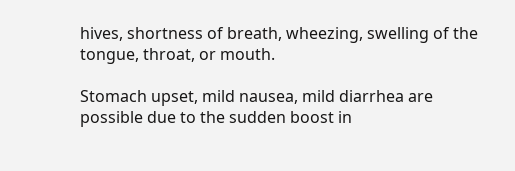hives, shortness of breath, wheezing, swelling of the tongue, throat, or mouth.

Stomach upset, mild nausea, mild diarrhea are possible due to the sudden boost in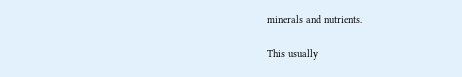minerals and nutrients.

This usually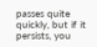passes quite quickly, but if it persists, you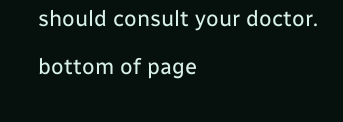should consult your doctor.

bottom of page